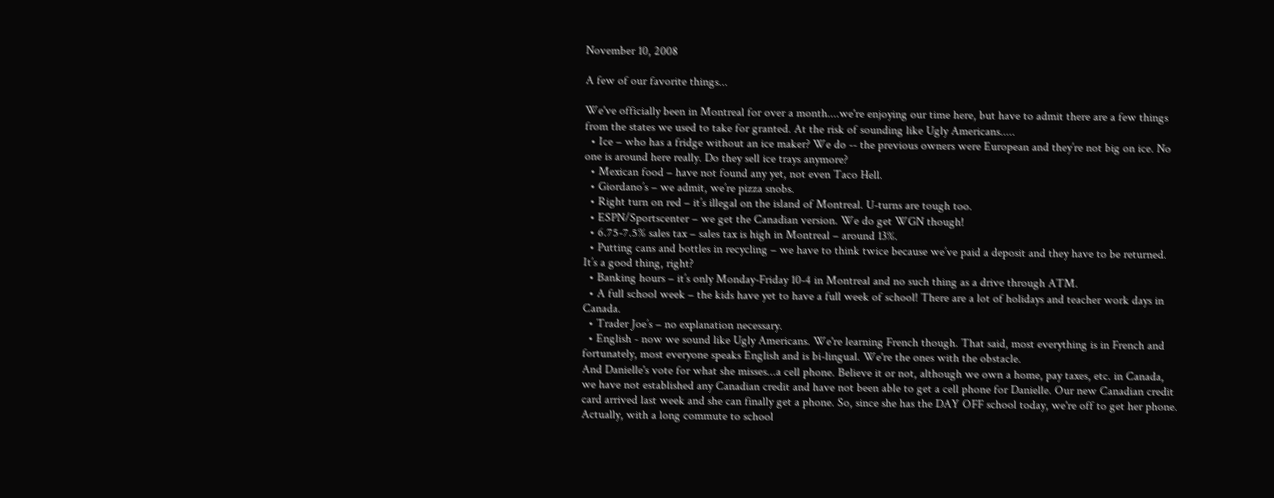November 10, 2008

A few of our favorite things...

We've officially been in Montreal for over a month....we're enjoying our time here, but have to admit there are a few things from the states we used to take for granted. At the risk of sounding like Ugly Americans.....
  • Ice – who has a fridge without an ice maker? We do -- the previous owners were European and they’re not big on ice. No one is around here really. Do they sell ice trays anymore?
  • Mexican food – have not found any yet, not even Taco Hell.
  • Giordano’s – we admit, we’re pizza snobs.
  • Right turn on red – it’s illegal on the island of Montreal. U-turns are tough too.
  • ESPN/Sportscenter – we get the Canadian version. We do get WGN though!
  • 6.75-7.5% sales tax – sales tax is high in Montreal – around 13%.
  • Putting cans and bottles in recycling – we have to think twice because we’ve paid a deposit and they have to be returned. It’s a good thing, right?
  • Banking hours – it’s only Monday-Friday 10-4 in Montreal and no such thing as a drive through ATM.
  • A full school week – the kids have yet to have a full week of school! There are a lot of holidays and teacher work days in Canada.
  • Trader Joe’s – no explanation necessary.
  • English - now we sound like Ugly Americans. We're learning French though. That said, most everything is in French and fortunately, most everyone speaks English and is bi-lingual. We're the ones with the obstacle.
And Danielle's vote for what she misses...a cell phone. Believe it or not, although we own a home, pay taxes, etc. in Canada, we have not established any Canadian credit and have not been able to get a cell phone for Danielle. Our new Canadian credit card arrived last week and she can finally get a phone. So, since she has the DAY OFF school today, we're off to get her phone. Actually, with a long commute to school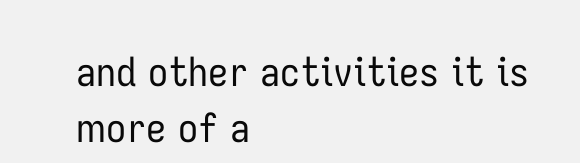and other activities it is more of a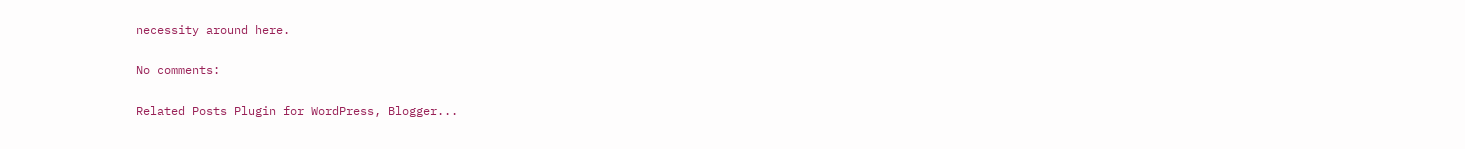necessity around here.

No comments:

Related Posts Plugin for WordPress, Blogger...